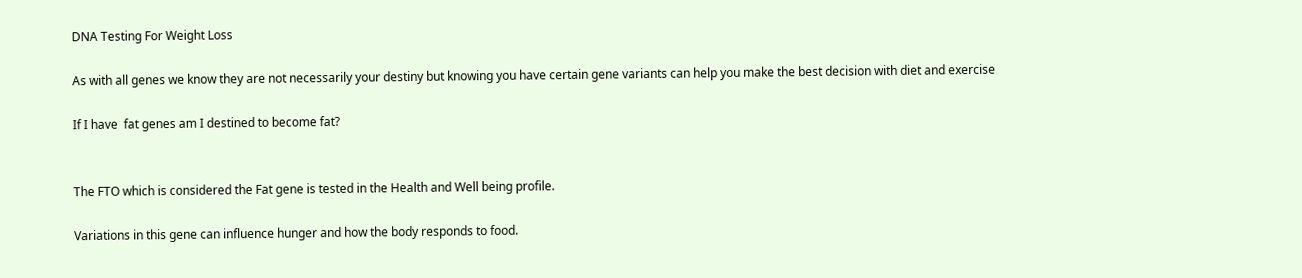DNA Testing For Weight Loss

As with all genes we know they are not necessarily your destiny but knowing you have certain gene variants can help you make the best decision with diet and exercise

If I have  fat genes am I destined to become fat?


The FTO which is considered the Fat gene is tested in the Health and Well being profile.

Variations in this gene can influence hunger and how the body responds to food.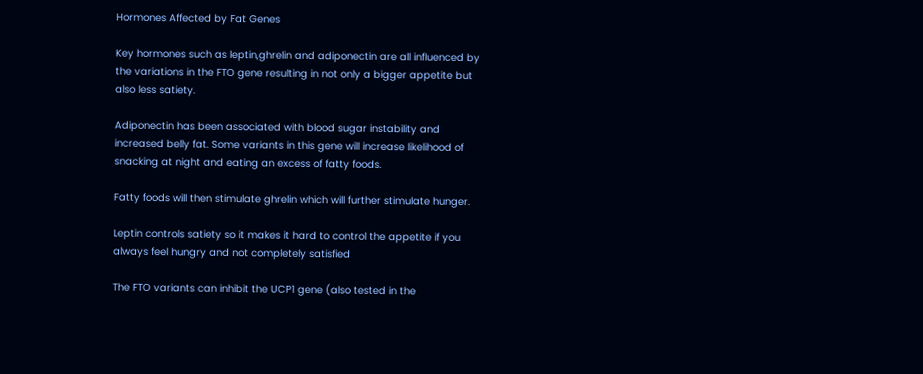Hormones Affected by Fat Genes

Key hormones such as leptin,ghrelin and adiponectin are all influenced by the variations in the FTO gene resulting in not only a bigger appetite but also less satiety.

Adiponectin has been associated with blood sugar instability and increased belly fat. Some variants in this gene will increase likelihood of snacking at night and eating an excess of fatty foods.

Fatty foods will then stimulate ghrelin which will further stimulate hunger.

Leptin controls satiety so it makes it hard to control the appetite if you always feel hungry and not completely satisfied

The FTO variants can inhibit the UCP1 gene (also tested in the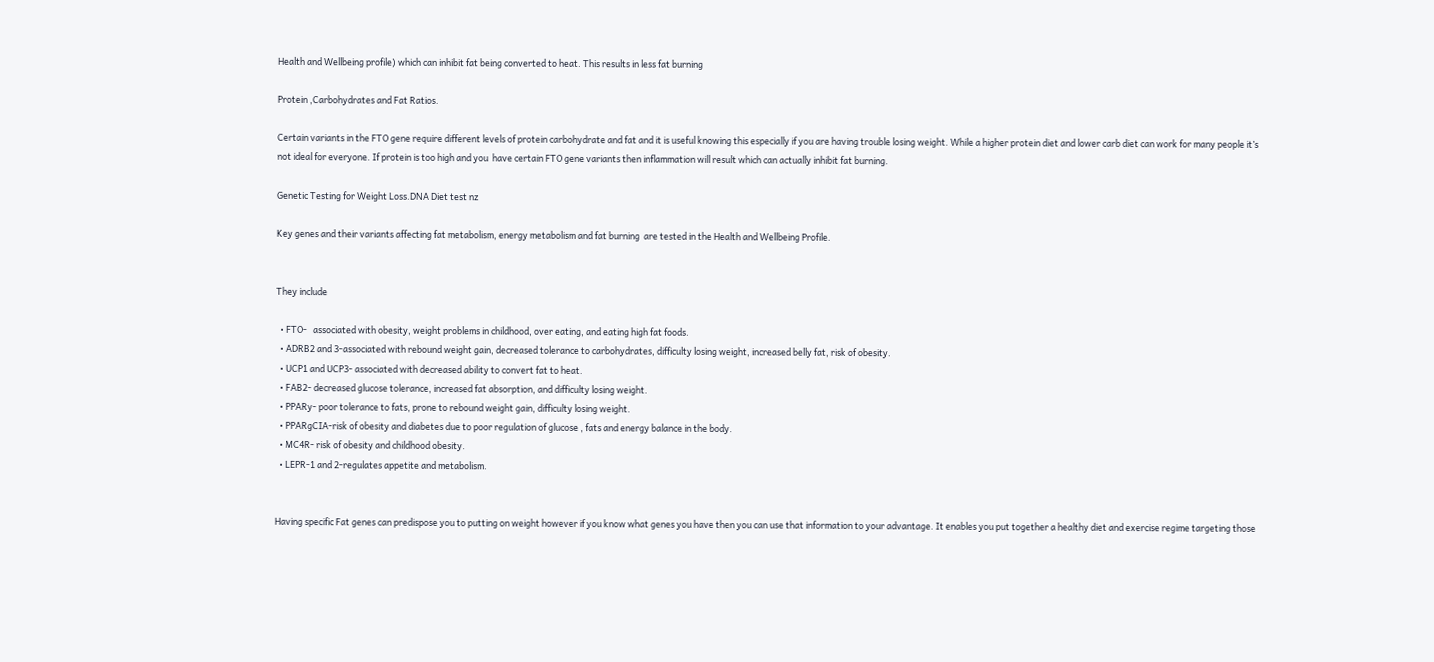Health and Wellbeing profile) which can inhibit fat being converted to heat. This results in less fat burning

Protein ,Carbohydrates and Fat Ratios.

Certain variants in the FTO gene require different levels of protein carbohydrate and fat and it is useful knowing this especially if you are having trouble losing weight. While a higher protein diet and lower carb diet can work for many people it’s not ideal for everyone. If protein is too high and you  have certain FTO gene variants then inflammation will result which can actually inhibit fat burning.

Genetic Testing for Weight Loss.DNA Diet test nz

Key genes and their variants affecting fat metabolism, energy metabolism and fat burning  are tested in the Health and Wellbeing Profile.


They include

  • FTO-   associated with obesity, weight problems in childhood, over eating, and eating high fat foods.
  • ADRB2 and 3-associated with rebound weight gain, decreased tolerance to carbohydrates, difficulty losing weight, increased belly fat, risk of obesity.
  • UCP1 and UCP3- associated with decreased ability to convert fat to heat.
  • FAB2- decreased glucose tolerance, increased fat absorption, and difficulty losing weight.
  • PPARy- poor tolerance to fats, prone to rebound weight gain, difficulty losing weight.
  • PPARgCIA-risk of obesity and diabetes due to poor regulation of glucose , fats and energy balance in the body.
  • MC4R- risk of obesity and childhood obesity.
  • LEPR-1 and 2-regulates appetite and metabolism.


Having specific Fat genes can predispose you to putting on weight however if you know what genes you have then you can use that information to your advantage. It enables you put together a healthy diet and exercise regime targeting those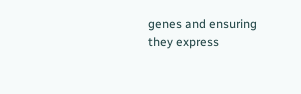genes and ensuring they express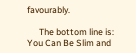favourably.

      The bottom line is: You Can Be Slim and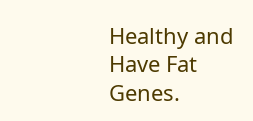Healthy and Have Fat Genes.